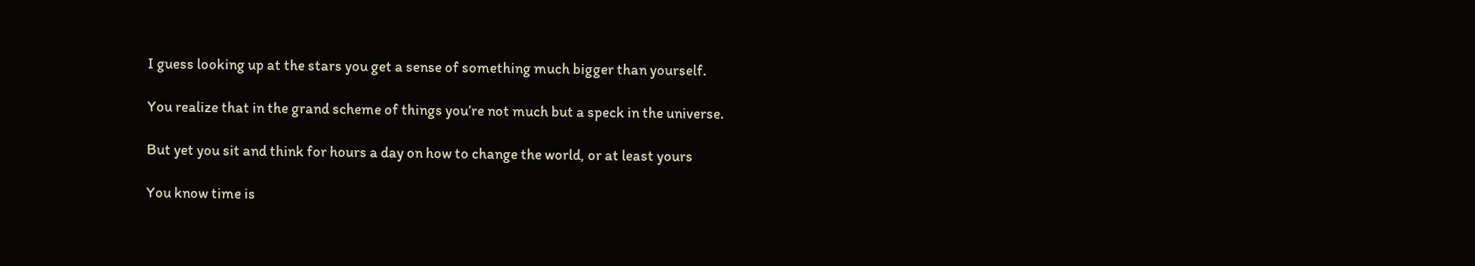I guess looking up at the stars you get a sense of something much bigger than yourself.

You realize that in the grand scheme of things you’re not much but a speck in the universe.

But yet you sit and think for hours a day on how to change the world, or at least yours

You know time is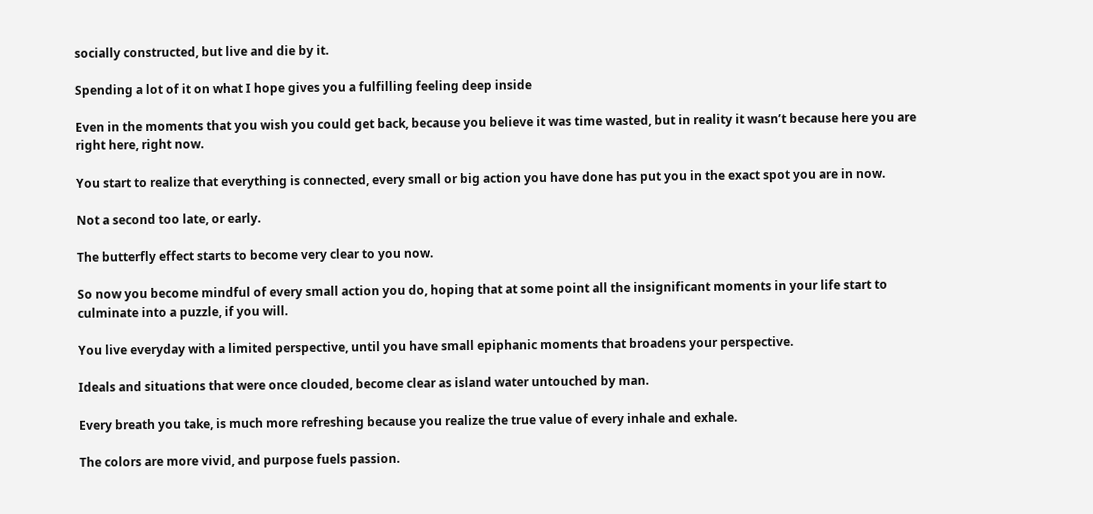socially constructed, but live and die by it.

Spending a lot of it on what I hope gives you a fulfilling feeling deep inside

Even in the moments that you wish you could get back, because you believe it was time wasted, but in reality it wasn’t because here you are right here, right now.

You start to realize that everything is connected, every small or big action you have done has put you in the exact spot you are in now.

Not a second too late, or early.

The butterfly effect starts to become very clear to you now.

So now you become mindful of every small action you do, hoping that at some point all the insignificant moments in your life start to culminate into a puzzle, if you will.

You live everyday with a limited perspective, until you have small epiphanic moments that broadens your perspective.

Ideals and situations that were once clouded, become clear as island water untouched by man.

Every breath you take, is much more refreshing because you realize the true value of every inhale and exhale.

The colors are more vivid, and purpose fuels passion.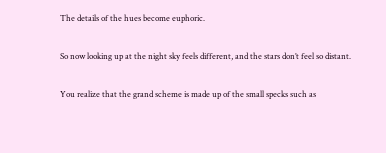The details of the hues become euphoric.

So now looking up at the night sky feels different, and the stars don’t feel so distant.

You realize that the grand scheme is made up of the small specks such as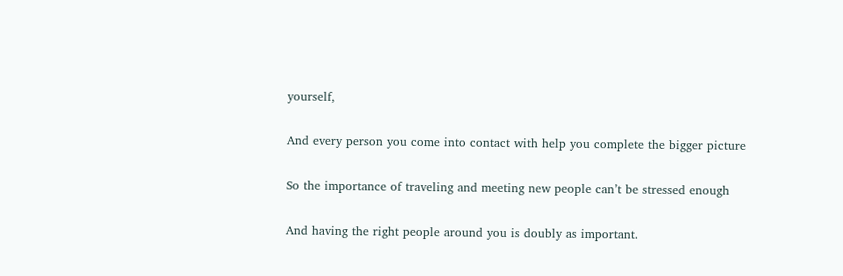yourself,

And every person you come into contact with help you complete the bigger picture

So the importance of traveling and meeting new people can’t be stressed enough

And having the right people around you is doubly as important.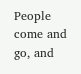People come and go, and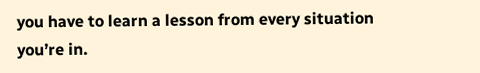you have to learn a lesson from every situation you’re in.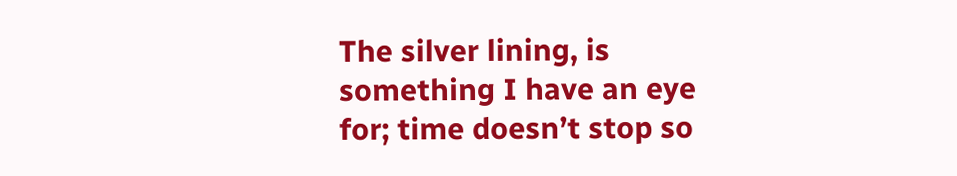The silver lining, is something I have an eye for; time doesn’t stop so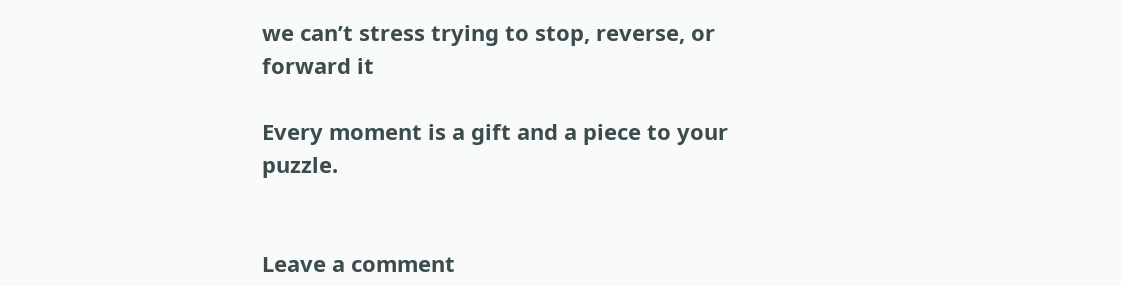we can’t stress trying to stop, reverse, or forward it

Every moment is a gift and a piece to your puzzle.


Leave a comment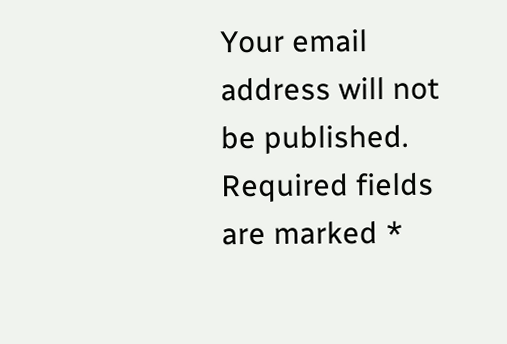Your email address will not be published. Required fields are marked *